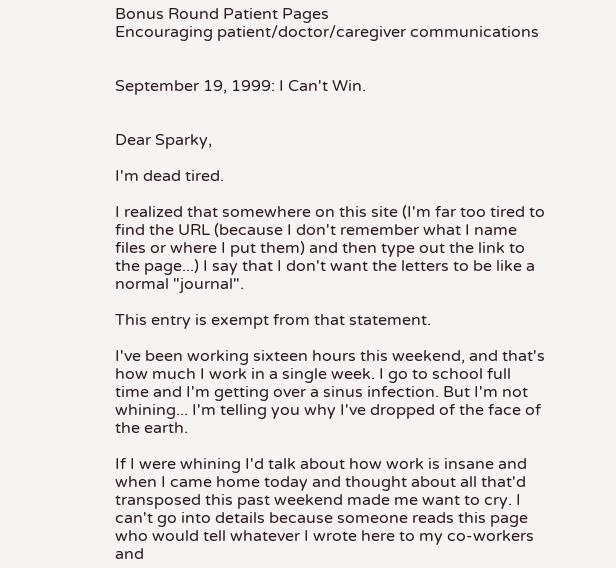Bonus Round Patient Pages
Encouraging patient/doctor/caregiver communications


September 19, 1999: I Can't Win.


Dear Sparky,

I'm dead tired.

I realized that somewhere on this site (I'm far too tired to find the URL (because I don't remember what I name files or where I put them) and then type out the link to the page...) I say that I don't want the letters to be like a normal "journal".

This entry is exempt from that statement.

I've been working sixteen hours this weekend, and that's how much I work in a single week. I go to school full time and I'm getting over a sinus infection. But I'm not whining... I'm telling you why I've dropped of the face of the earth.

If I were whining I'd talk about how work is insane and when I came home today and thought about all that'd transposed this past weekend made me want to cry. I can't go into details because someone reads this page who would tell whatever I wrote here to my co-workers and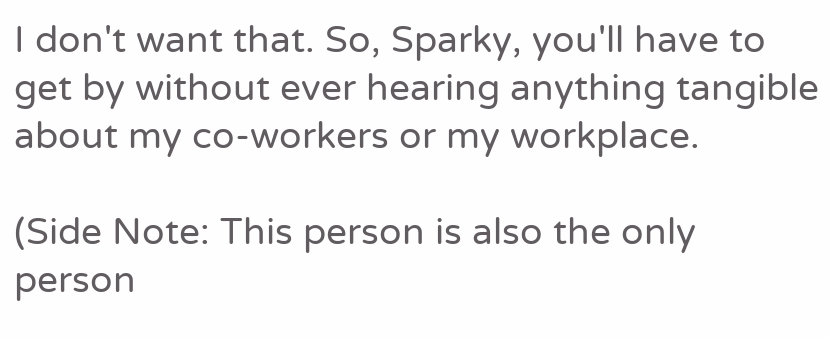I don't want that. So, Sparky, you'll have to get by without ever hearing anything tangible about my co-workers or my workplace.

(Side Note: This person is also the only person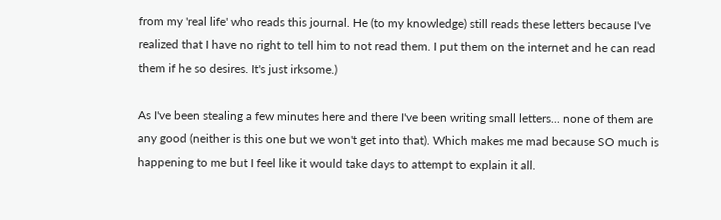from my 'real life' who reads this journal. He (to my knowledge) still reads these letters because I've realized that I have no right to tell him to not read them. I put them on the internet and he can read them if he so desires. It's just irksome.)

As I've been stealing a few minutes here and there I've been writing small letters... none of them are any good (neither is this one but we won't get into that). Which makes me mad because SO much is happening to me but I feel like it would take days to attempt to explain it all.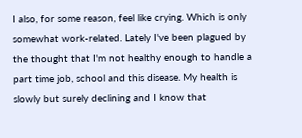I also, for some reason, feel like crying. Which is only somewhat work-related. Lately I've been plagued by the thought that I'm not healthy enough to handle a part time job, school and this disease. My health is slowly but surely declining and I know that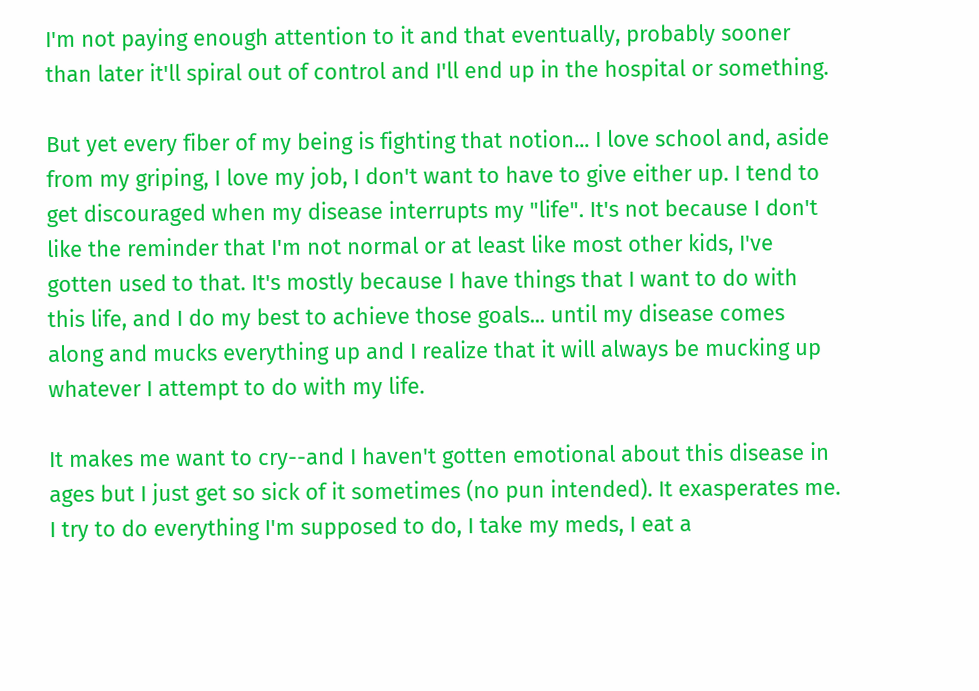I'm not paying enough attention to it and that eventually, probably sooner than later it'll spiral out of control and I'll end up in the hospital or something.

But yet every fiber of my being is fighting that notion... I love school and, aside from my griping, I love my job, I don't want to have to give either up. I tend to get discouraged when my disease interrupts my "life". It's not because I don't like the reminder that I'm not normal or at least like most other kids, I've gotten used to that. It's mostly because I have things that I want to do with this life, and I do my best to achieve those goals... until my disease comes along and mucks everything up and I realize that it will always be mucking up whatever I attempt to do with my life.

It makes me want to cry--and I haven't gotten emotional about this disease in ages but I just get so sick of it sometimes (no pun intended). It exasperates me. I try to do everything I'm supposed to do, I take my meds, I eat a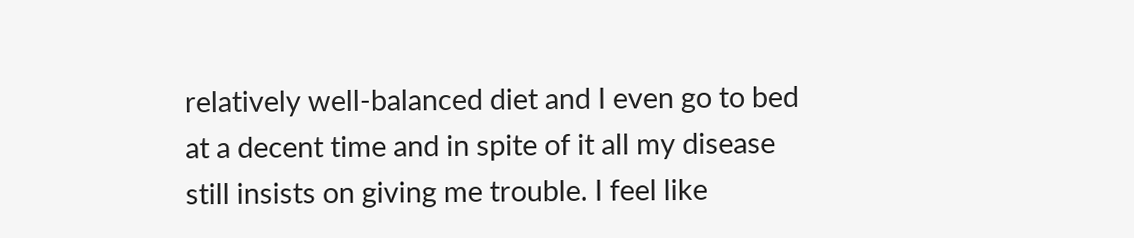relatively well-balanced diet and I even go to bed at a decent time and in spite of it all my disease still insists on giving me trouble. I feel like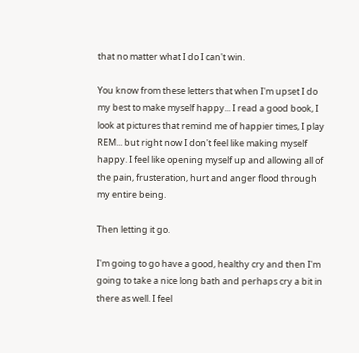that no matter what I do I can't win.

You know from these letters that when I'm upset I do my best to make myself happy... I read a good book, I look at pictures that remind me of happier times, I play REM... but right now I don't feel like making myself happy. I feel like opening myself up and allowing all of the pain, frusteration, hurt and anger flood through my entire being.

Then letting it go.

I'm going to go have a good, healthy cry and then I'm going to take a nice long bath and perhaps cry a bit in there as well. I feel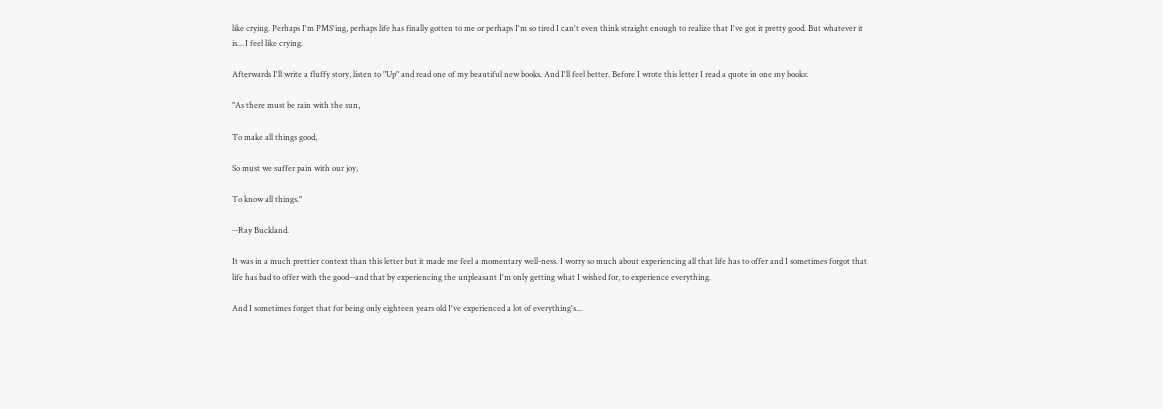like crying. Perhaps I'm PMS'ing, perhaps life has finally gotten to me or perhaps I'm so tired I can't even think straight enough to realize that I've got it pretty good. But whatever it is... I feel like crying.

Afterwards I'll write a fluffy story, listen to "Up" and read one of my beautiful new books. And I'll feel better. Before I wrote this letter I read a quote in one my books:

"As there must be rain with the sun,

To make all things good,

So must we suffer pain with our joy,

To know all things."

--Ray Buckland.

It was in a much prettier context than this letter but it made me feel a momentary well-ness. I worry so much about experiencing all that life has to offer and I sometimes forgot that life has bad to offer with the good--and that by experiencing the unpleasant I'm only getting what I wished for, to experience everything.

And I sometimes forget that for being only eighteen years old I've experienced a lot of everything's...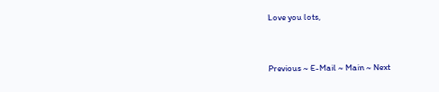Love you lots,


Previous ~ E-Mail ~ Main ~ Next